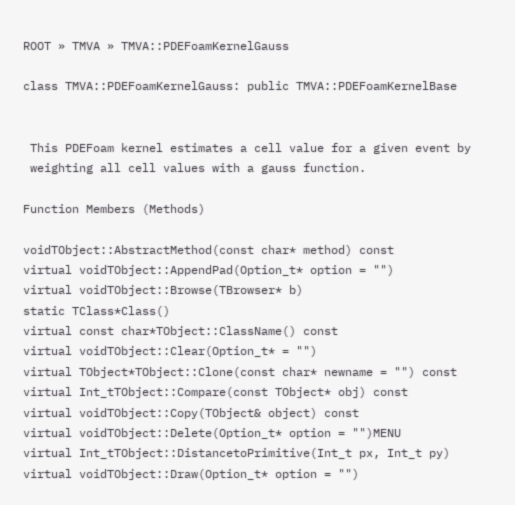ROOT » TMVA » TMVA::PDEFoamKernelGauss

class TMVA::PDEFoamKernelGauss: public TMVA::PDEFoamKernelBase


 This PDEFoam kernel estimates a cell value for a given event by
 weighting all cell values with a gauss function.

Function Members (Methods)

voidTObject::AbstractMethod(const char* method) const
virtual voidTObject::AppendPad(Option_t* option = "")
virtual voidTObject::Browse(TBrowser* b)
static TClass*Class()
virtual const char*TObject::ClassName() const
virtual voidTObject::Clear(Option_t* = "")
virtual TObject*TObject::Clone(const char* newname = "") const
virtual Int_tTObject::Compare(const TObject* obj) const
virtual voidTObject::Copy(TObject& object) const
virtual voidTObject::Delete(Option_t* option = "")MENU
virtual Int_tTObject::DistancetoPrimitive(Int_t px, Int_t py)
virtual voidTObject::Draw(Option_t* option = "")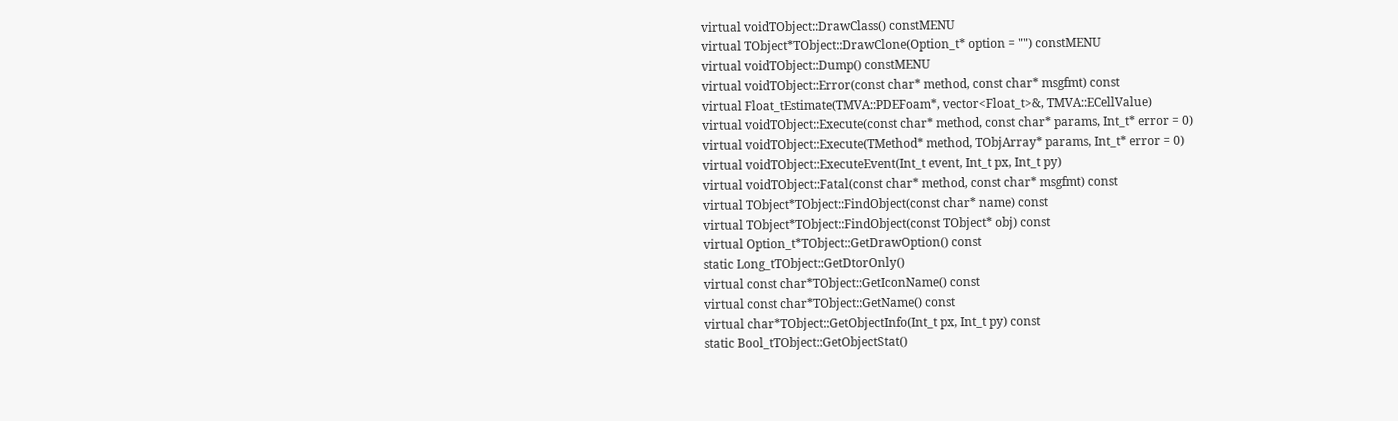virtual voidTObject::DrawClass() constMENU
virtual TObject*TObject::DrawClone(Option_t* option = "") constMENU
virtual voidTObject::Dump() constMENU
virtual voidTObject::Error(const char* method, const char* msgfmt) const
virtual Float_tEstimate(TMVA::PDEFoam*, vector<Float_t>&, TMVA::ECellValue)
virtual voidTObject::Execute(const char* method, const char* params, Int_t* error = 0)
virtual voidTObject::Execute(TMethod* method, TObjArray* params, Int_t* error = 0)
virtual voidTObject::ExecuteEvent(Int_t event, Int_t px, Int_t py)
virtual voidTObject::Fatal(const char* method, const char* msgfmt) const
virtual TObject*TObject::FindObject(const char* name) const
virtual TObject*TObject::FindObject(const TObject* obj) const
virtual Option_t*TObject::GetDrawOption() const
static Long_tTObject::GetDtorOnly()
virtual const char*TObject::GetIconName() const
virtual const char*TObject::GetName() const
virtual char*TObject::GetObjectInfo(Int_t px, Int_t py) const
static Bool_tTObject::GetObjectStat()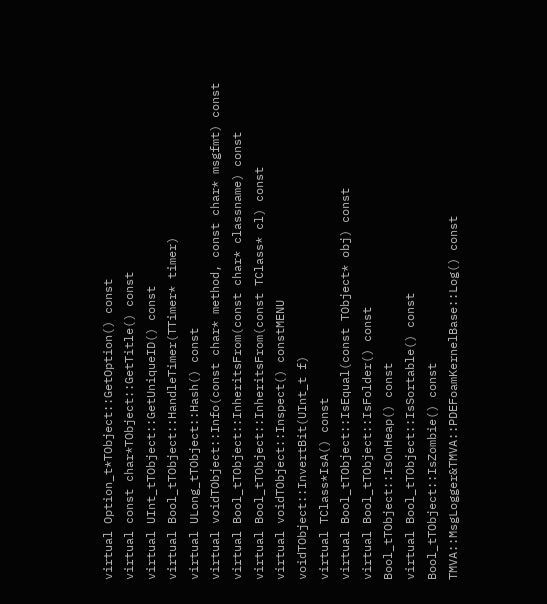virtual Option_t*TObject::GetOption() const
virtual const char*TObject::GetTitle() const
virtual UInt_tTObject::GetUniqueID() const
virtual Bool_tTObject::HandleTimer(TTimer* timer)
virtual ULong_tTObject::Hash() const
virtual voidTObject::Info(const char* method, const char* msgfmt) const
virtual Bool_tTObject::InheritsFrom(const char* classname) const
virtual Bool_tTObject::InheritsFrom(const TClass* cl) const
virtual voidTObject::Inspect() constMENU
voidTObject::InvertBit(UInt_t f)
virtual TClass*IsA() const
virtual Bool_tTObject::IsEqual(const TObject* obj) const
virtual Bool_tTObject::IsFolder() const
Bool_tTObject::IsOnHeap() const
virtual Bool_tTObject::IsSortable() const
Bool_tTObject::IsZombie() const
TMVA::MsgLogger&TMVA::PDEFoamKernelBase::Log() const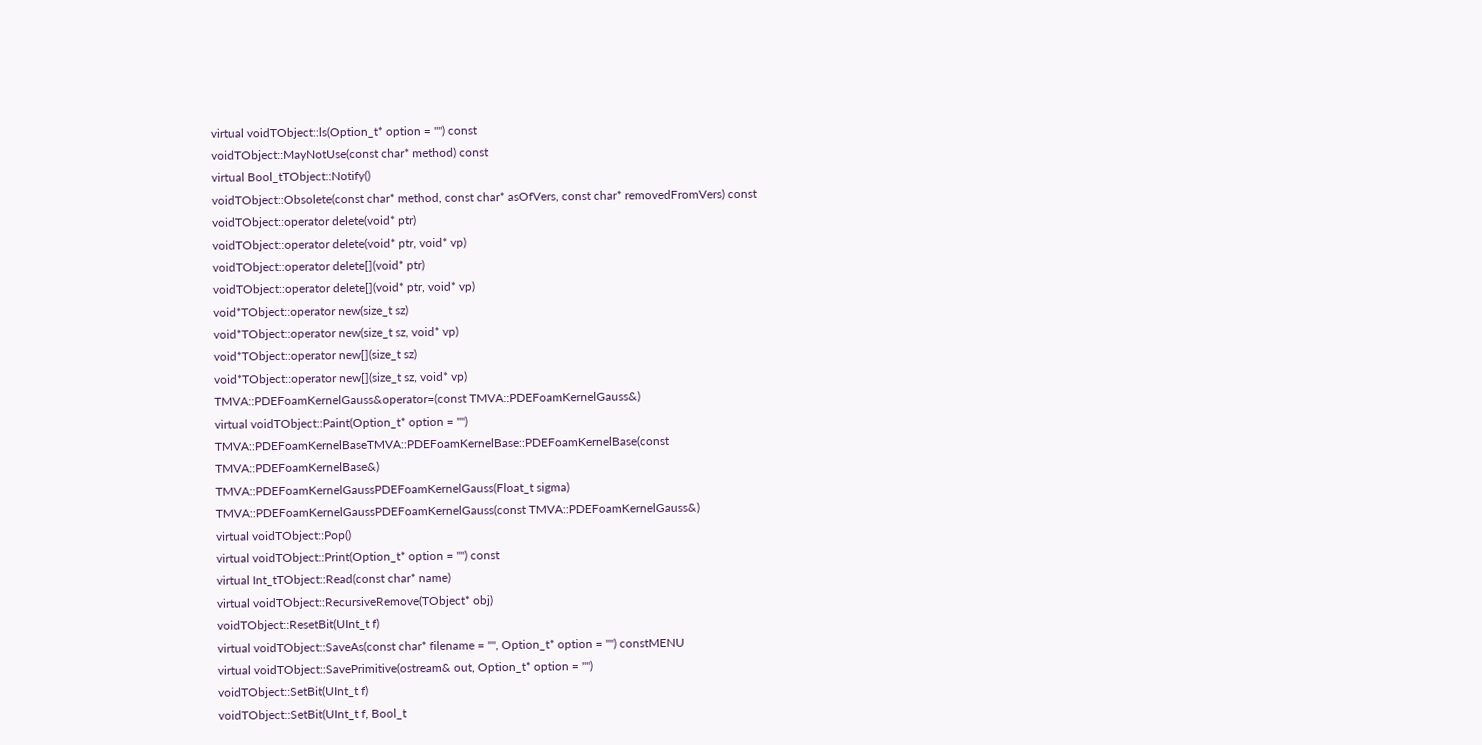virtual voidTObject::ls(Option_t* option = "") const
voidTObject::MayNotUse(const char* method) const
virtual Bool_tTObject::Notify()
voidTObject::Obsolete(const char* method, const char* asOfVers, const char* removedFromVers) const
voidTObject::operator delete(void* ptr)
voidTObject::operator delete(void* ptr, void* vp)
voidTObject::operator delete[](void* ptr)
voidTObject::operator delete[](void* ptr, void* vp)
void*TObject::operator new(size_t sz)
void*TObject::operator new(size_t sz, void* vp)
void*TObject::operator new[](size_t sz)
void*TObject::operator new[](size_t sz, void* vp)
TMVA::PDEFoamKernelGauss&operator=(const TMVA::PDEFoamKernelGauss&)
virtual voidTObject::Paint(Option_t* option = "")
TMVA::PDEFoamKernelBaseTMVA::PDEFoamKernelBase::PDEFoamKernelBase(const TMVA::PDEFoamKernelBase&)
TMVA::PDEFoamKernelGaussPDEFoamKernelGauss(Float_t sigma)
TMVA::PDEFoamKernelGaussPDEFoamKernelGauss(const TMVA::PDEFoamKernelGauss&)
virtual voidTObject::Pop()
virtual voidTObject::Print(Option_t* option = "") const
virtual Int_tTObject::Read(const char* name)
virtual voidTObject::RecursiveRemove(TObject* obj)
voidTObject::ResetBit(UInt_t f)
virtual voidTObject::SaveAs(const char* filename = "", Option_t* option = "") constMENU
virtual voidTObject::SavePrimitive(ostream& out, Option_t* option = "")
voidTObject::SetBit(UInt_t f)
voidTObject::SetBit(UInt_t f, Bool_t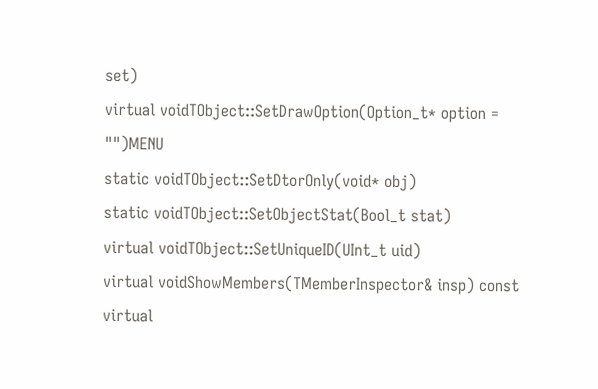set)
virtual voidTObject::SetDrawOption(Option_t* option = "")MENU
static voidTObject::SetDtorOnly(void* obj)
static voidTObject::SetObjectStat(Bool_t stat)
virtual voidTObject::SetUniqueID(UInt_t uid)
virtual voidShowMembers(TMemberInspector& insp) const
virtual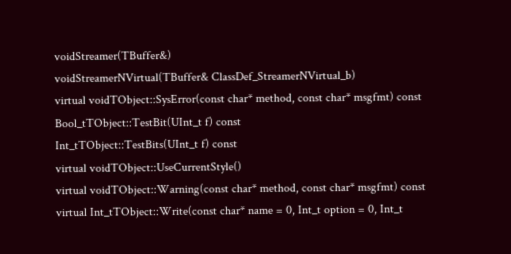voidStreamer(TBuffer&)
voidStreamerNVirtual(TBuffer& ClassDef_StreamerNVirtual_b)
virtual voidTObject::SysError(const char* method, const char* msgfmt) const
Bool_tTObject::TestBit(UInt_t f) const
Int_tTObject::TestBits(UInt_t f) const
virtual voidTObject::UseCurrentStyle()
virtual voidTObject::Warning(const char* method, const char* msgfmt) const
virtual Int_tTObject::Write(const char* name = 0, Int_t option = 0, Int_t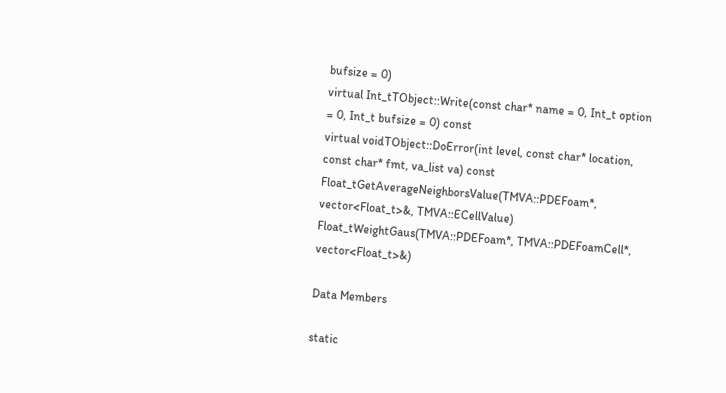bufsize = 0)
virtual Int_tTObject::Write(const char* name = 0, Int_t option = 0, Int_t bufsize = 0) const
virtual voidTObject::DoError(int level, const char* location, const char* fmt, va_list va) const
Float_tGetAverageNeighborsValue(TMVA::PDEFoam*, vector<Float_t>&, TMVA::ECellValue)
Float_tWeightGaus(TMVA::PDEFoam*, TMVA::PDEFoamCell*, vector<Float_t>&)

Data Members

static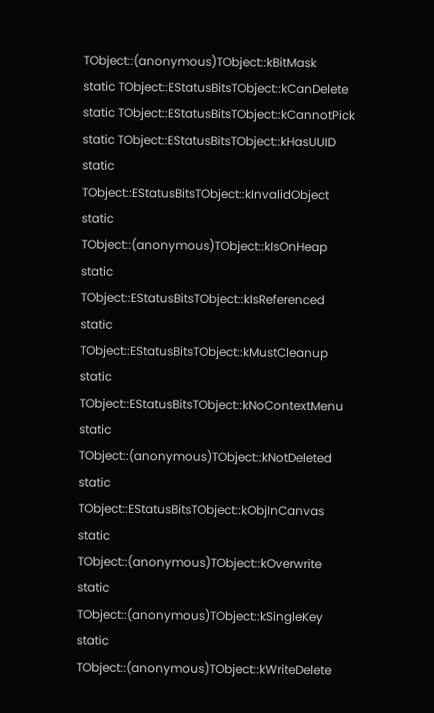TObject::(anonymous)TObject::kBitMask
static TObject::EStatusBitsTObject::kCanDelete
static TObject::EStatusBitsTObject::kCannotPick
static TObject::EStatusBitsTObject::kHasUUID
static TObject::EStatusBitsTObject::kInvalidObject
static TObject::(anonymous)TObject::kIsOnHeap
static TObject::EStatusBitsTObject::kIsReferenced
static TObject::EStatusBitsTObject::kMustCleanup
static TObject::EStatusBitsTObject::kNoContextMenu
static TObject::(anonymous)TObject::kNotDeleted
static TObject::EStatusBitsTObject::kObjInCanvas
static TObject::(anonymous)TObject::kOverwrite
static TObject::(anonymous)TObject::kSingleKey
static TObject::(anonymous)TObject::kWriteDelete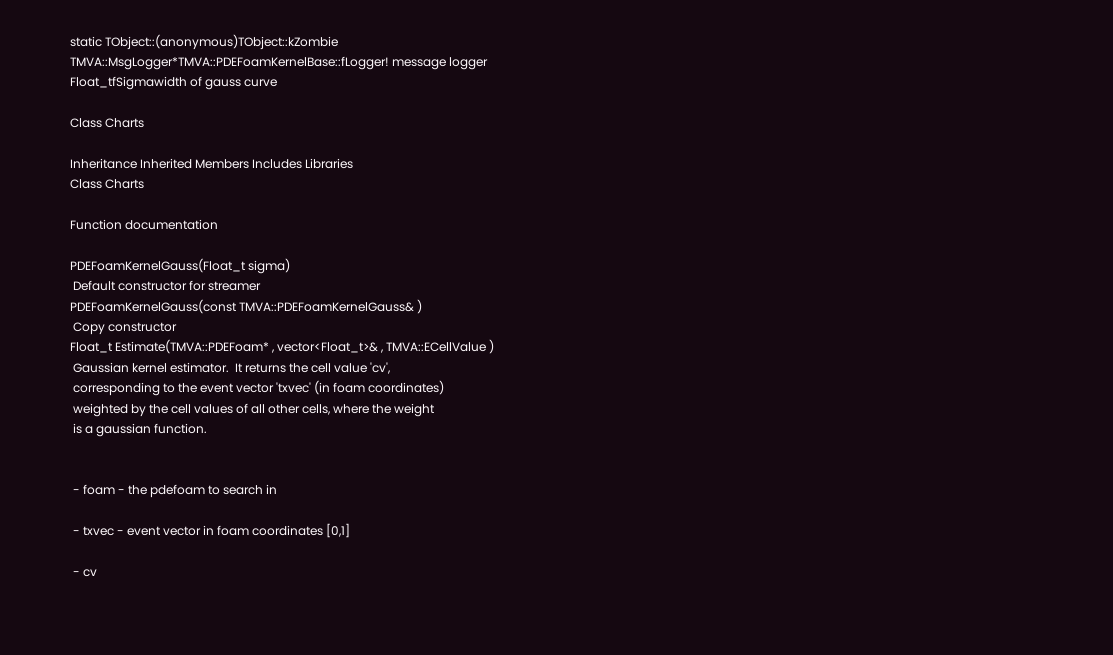static TObject::(anonymous)TObject::kZombie
TMVA::MsgLogger*TMVA::PDEFoamKernelBase::fLogger! message logger
Float_tfSigmawidth of gauss curve

Class Charts

Inheritance Inherited Members Includes Libraries
Class Charts

Function documentation

PDEFoamKernelGauss(Float_t sigma)
 Default constructor for streamer
PDEFoamKernelGauss(const TMVA::PDEFoamKernelGauss& )
 Copy constructor
Float_t Estimate(TMVA::PDEFoam* , vector<Float_t>& , TMVA::ECellValue )
 Gaussian kernel estimator.  It returns the cell value 'cv',
 corresponding to the event vector 'txvec' (in foam coordinates)
 weighted by the cell values of all other cells, where the weight
 is a gaussian function.


 - foam - the pdefoam to search in

 - txvec - event vector in foam coordinates [0,1]

 - cv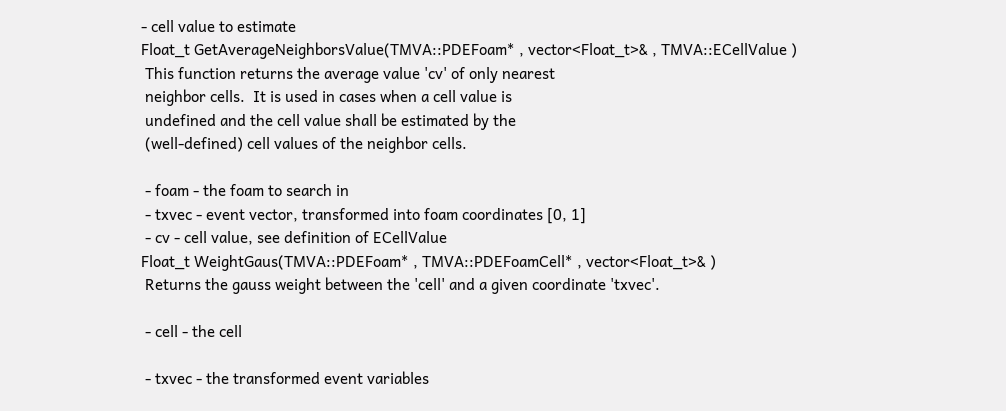- cell value to estimate
Float_t GetAverageNeighborsValue(TMVA::PDEFoam* , vector<Float_t>& , TMVA::ECellValue )
 This function returns the average value 'cv' of only nearest
 neighbor cells.  It is used in cases when a cell value is
 undefined and the cell value shall be estimated by the
 (well-defined) cell values of the neighbor cells.

 - foam - the foam to search in
 - txvec - event vector, transformed into foam coordinates [0, 1]
 - cv - cell value, see definition of ECellValue
Float_t WeightGaus(TMVA::PDEFoam* , TMVA::PDEFoamCell* , vector<Float_t>& )
 Returns the gauss weight between the 'cell' and a given coordinate 'txvec'.

 - cell - the cell

 - txvec - the transformed event variables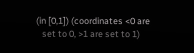(in [0,1]) (coordinates <0 are
   set to 0, >1 are set to 1)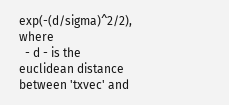exp(-(d/sigma)^2/2), where
  - d - is the euclidean distance between 'txvec' and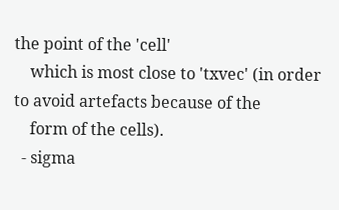the point of the 'cell'
    which is most close to 'txvec' (in order to avoid artefacts because of the
    form of the cells).
  - sigma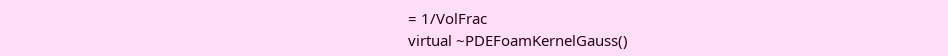= 1/VolFrac
virtual ~PDEFoamKernelGauss()